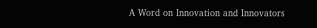A Word on Innovation and Innovators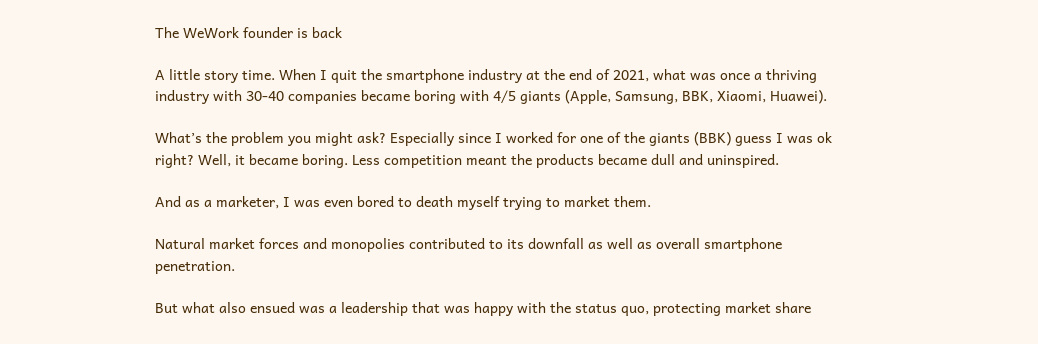The WeWork founder is back

A little story time. When I quit the smartphone industry at the end of 2021, what was once a thriving industry with 30-40 companies became boring with 4/5 giants (Apple, Samsung, BBK, Xiaomi, Huawei).

What’s the problem you might ask? Especially since I worked for one of the giants (BBK) guess I was ok right? Well, it became boring. Less competition meant the products became dull and uninspired.

And as a marketer, I was even bored to death myself trying to market them.

Natural market forces and monopolies contributed to its downfall as well as overall smartphone penetration.

But what also ensued was a leadership that was happy with the status quo, protecting market share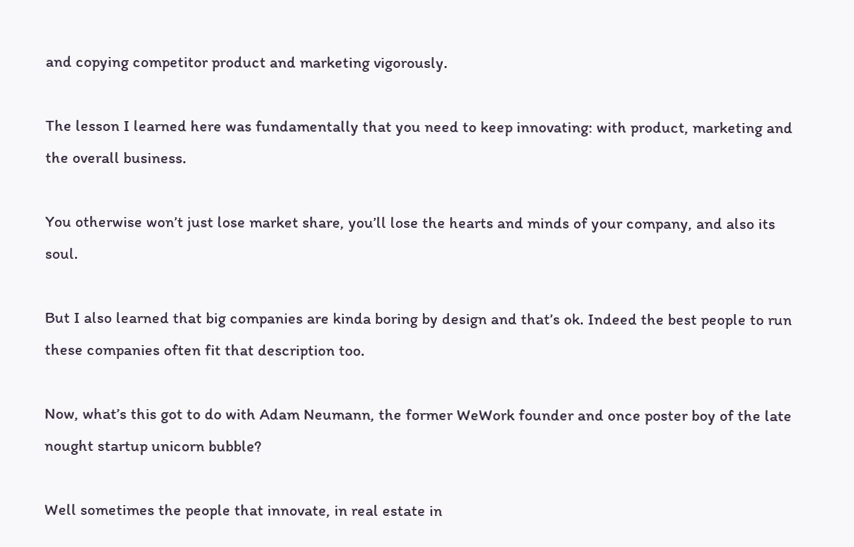and copying competitor product and marketing vigorously.

The lesson I learned here was fundamentally that you need to keep innovating: with product, marketing and the overall business.

You otherwise won’t just lose market share, you’ll lose the hearts and minds of your company, and also its soul.

But I also learned that big companies are kinda boring by design and that’s ok. Indeed the best people to run these companies often fit that description too.

Now, what’s this got to do with Adam Neumann, the former WeWork founder and once poster boy of the late nought startup unicorn bubble?

Well sometimes the people that innovate, in real estate in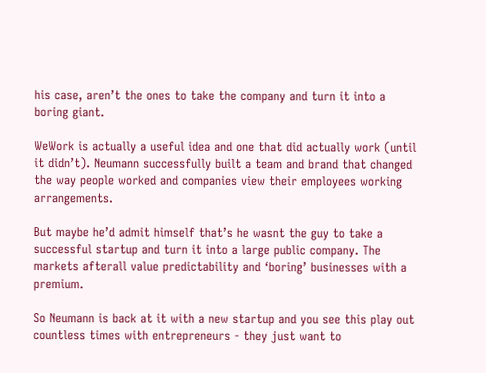his case, aren’t the ones to take the company and turn it into a boring giant.

WeWork is actually a useful idea and one that did actually work (until it didn’t). Neumann successfully built a team and brand that changed the way people worked and companies view their employees working arrangements.

But maybe he’d admit himself that’s he wasnt the guy to take a successful startup and turn it into a large public company. The markets afterall value predictability and ‘boring’ businesses with a premium.

So Neumann is back at it with a new startup and you see this play out countless times with entrepreneurs - they just want to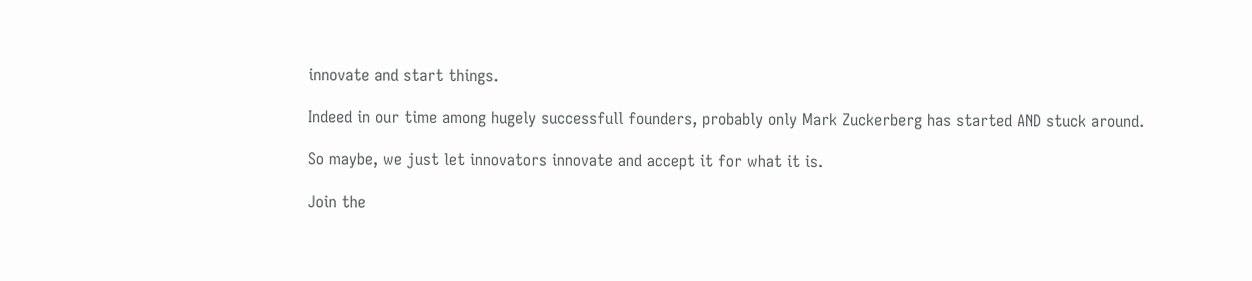innovate and start things.

Indeed in our time among hugely successfull founders, probably only Mark Zuckerberg has started AND stuck around.

So maybe, we just let innovators innovate and accept it for what it is.

Join the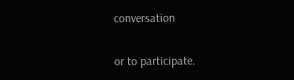conversation

or to participate.